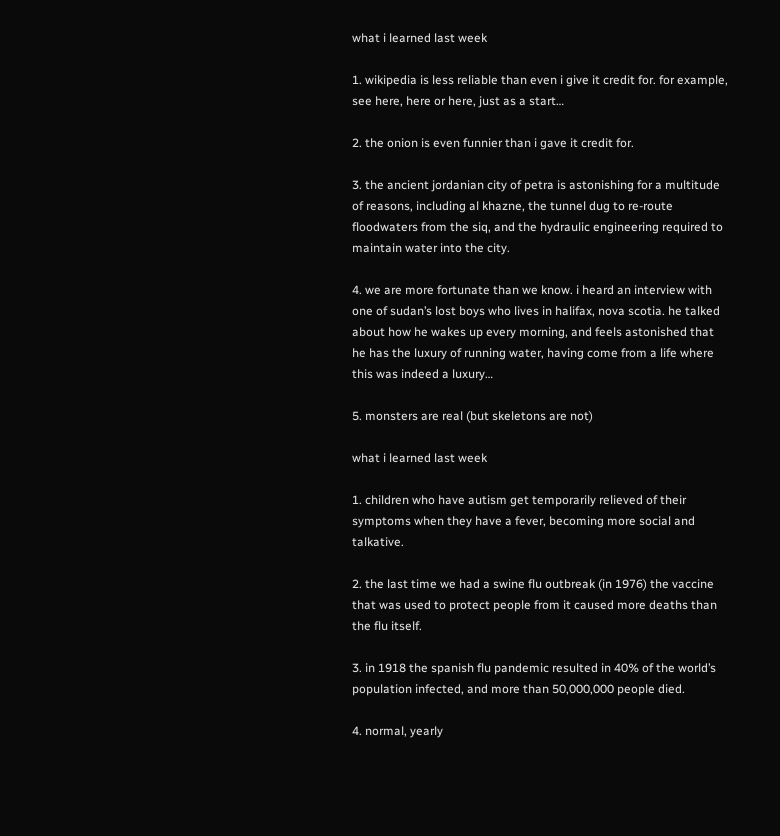what i learned last week

1. wikipedia is less reliable than even i give it credit for. for example, see here, here or here, just as a start…

2. the onion is even funnier than i gave it credit for.

3. the ancient jordanian city of petra is astonishing for a multitude of reasons, including al khazne, the tunnel dug to re-route floodwaters from the siq, and the hydraulic engineering required to maintain water into the city.

4. we are more fortunate than we know. i heard an interview with one of sudan’s lost boys who lives in halifax, nova scotia. he talked about how he wakes up every morning, and feels astonished that he has the luxury of running water, having come from a life where this was indeed a luxury…

5. monsters are real (but skeletons are not)

what i learned last week

1. children who have autism get temporarily relieved of their symptoms when they have a fever, becoming more social and talkative.

2. the last time we had a swine flu outbreak (in 1976) the vaccine that was used to protect people from it caused more deaths than the flu itself.

3. in 1918 the spanish flu pandemic resulted in 40% of the world’s population infected, and more than 50,000,000 people died.

4. normal, yearly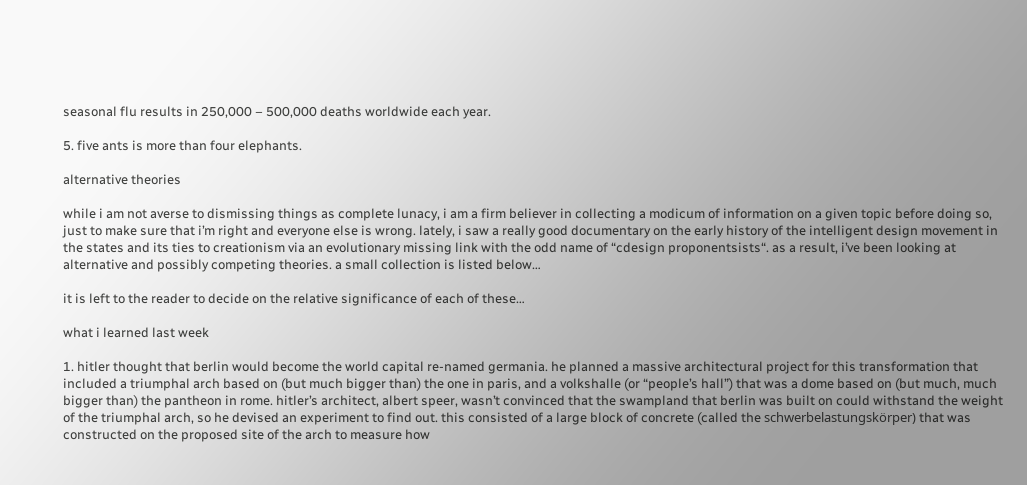seasonal flu results in 250,000 – 500,000 deaths worldwide each year.

5. five ants is more than four elephants.

alternative theories

while i am not averse to dismissing things as complete lunacy, i am a firm believer in collecting a modicum of information on a given topic before doing so, just to make sure that i’m right and everyone else is wrong. lately, i saw a really good documentary on the early history of the intelligent design movement in the states and its ties to creationism via an evolutionary missing link with the odd name of “cdesign proponentsists“. as a result, i’ve been looking at alternative and possibly competing theories. a small collection is listed below…

it is left to the reader to decide on the relative significance of each of these…

what i learned last week

1. hitler thought that berlin would become the world capital re-named germania. he planned a massive architectural project for this transformation that included a triumphal arch based on (but much bigger than) the one in paris, and a volkshalle (or “people’s hall”) that was a dome based on (but much, much bigger than) the pantheon in rome. hitler’s architect, albert speer, wasn’t convinced that the swampland that berlin was built on could withstand the weight of the triumphal arch, so he devised an experiment to find out. this consisted of a large block of concrete (called the schwerbelastungskörper) that was constructed on the proposed site of the arch to measure how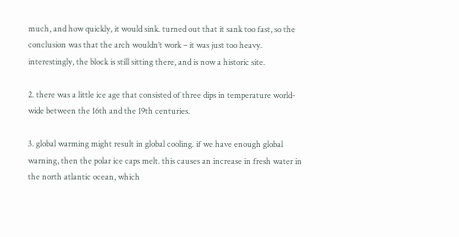much, and how quickly, it would sink. turned out that it sank too fast, so the conclusion was that the arch wouldn’t work – it was just too heavy. interestingly, the block is still sitting there, and is now a historic site.

2. there was a little ice age that consisted of three dips in temperature world-wide between the 16th and the 19th centuries.

3. global warming might result in global cooling. if we have enough global warning, then the polar ice caps melt. this causes an increase in fresh water in the north atlantic ocean, which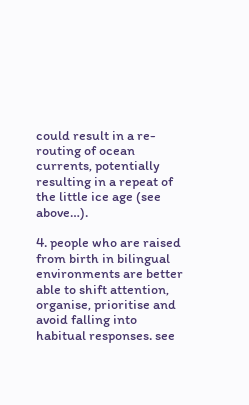could result in a re-routing of ocean currents, potentially resulting in a repeat of the little ice age (see above…).

4. people who are raised from birth in bilingual environments are better able to shift attention, organise, prioritise and avoid falling into habitual responses. see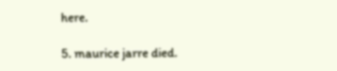here.

5. maurice jarre died.